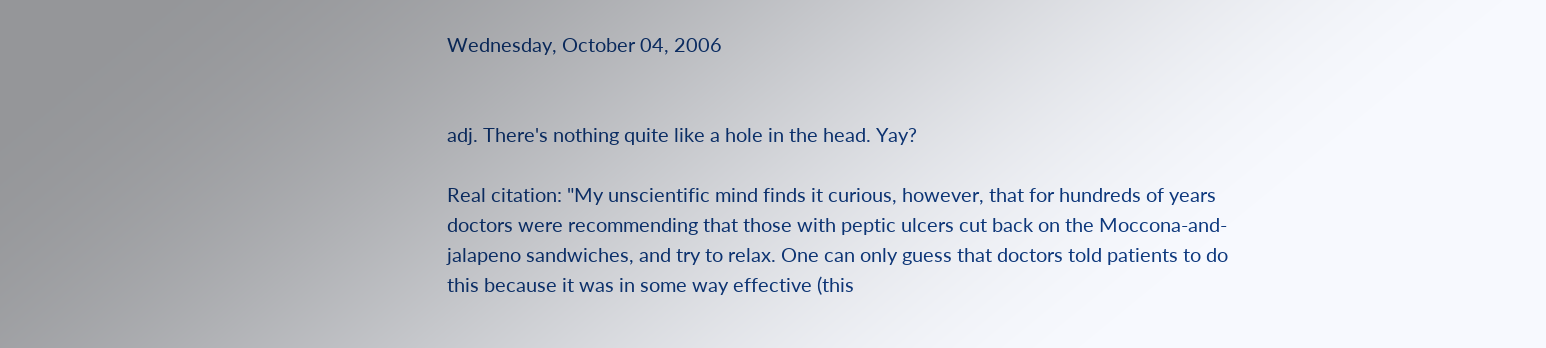Wednesday, October 04, 2006


adj. There's nothing quite like a hole in the head. Yay?

Real citation: "My unscientific mind finds it curious, however, that for hundreds of years doctors were recommending that those with peptic ulcers cut back on the Moccona-and-jalapeno sandwiches, and try to relax. One can only guess that doctors told patients to do this because it was in some way effective (this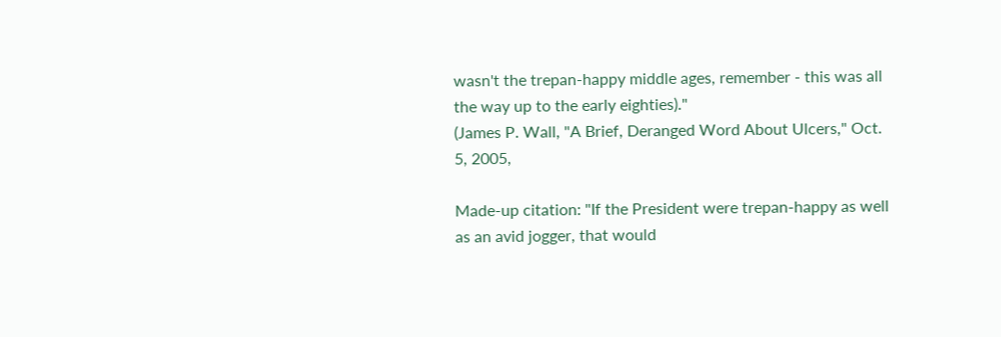wasn't the trepan-happy middle ages, remember - this was all the way up to the early eighties)."
(James P. Wall, "A Brief, Deranged Word About Ulcers," Oct. 5, 2005,

Made-up citation: "If the President were trepan-happy as well as an avid jogger, that would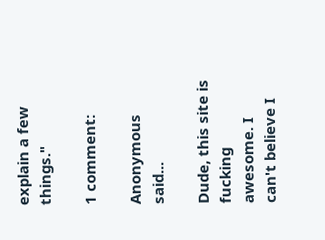explain a few things."

1 comment:

Anonymous said...

Dude, this site is fucking awesome. I can't believe I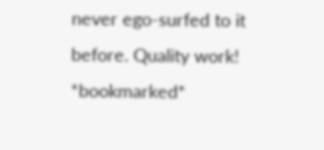never ego-surfed to it before. Quality work! *bookmarked*